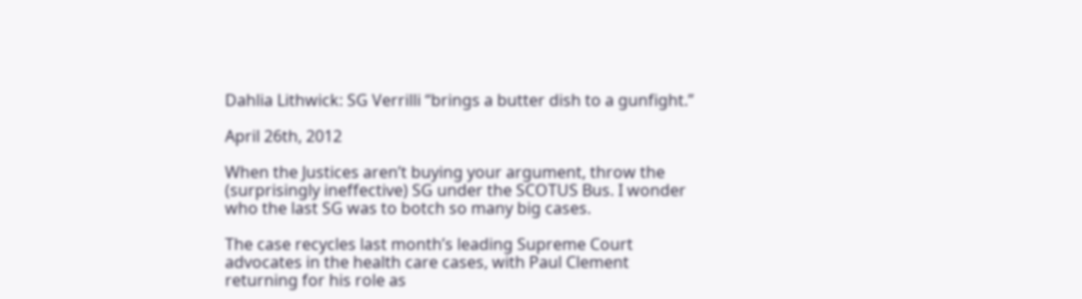Dahlia Lithwick: SG Verrilli “brings a butter dish to a gunfight.”

April 26th, 2012

When the Justices aren’t buying your argument, throw the (surprisingly ineffective) SG under the SCOTUS Bus. I wonder who the last SG was to botch so many big cases.

The case recycles last month’s leading Supreme Court advocates in the health care cases, with Paul Clement returning for his role as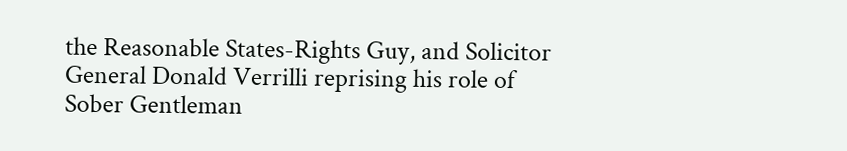the Reasonable States-Rights Guy, and Solicitor General Donald Verrilli reprising his role of Sober Gentleman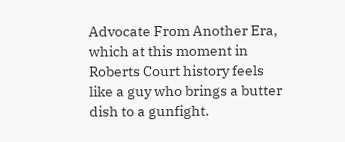Advocate From Another Era, which at this moment in Roberts Court history feels like a guy who brings a butter dish to a gunfight.